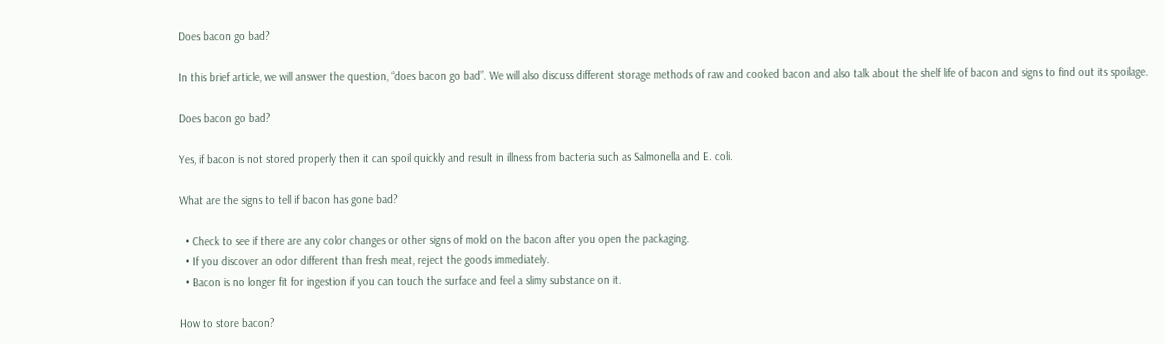Does bacon go bad?

In this brief article, we will answer the question, “does bacon go bad”. We will also discuss different storage methods of raw and cooked bacon and also talk about the shelf life of bacon and signs to find out its spoilage.

Does bacon go bad?

Yes, if bacon is not stored properly then it can spoil quickly and result in illness from bacteria such as Salmonella and E. coli.

What are the signs to tell if bacon has gone bad?

  • Check to see if there are any color changes or other signs of mold on the bacon after you open the packaging.
  • If you discover an odor different than fresh meat, reject the goods immediately.
  • Bacon is no longer fit for ingestion if you can touch the surface and feel a slimy substance on it.

How to store bacon?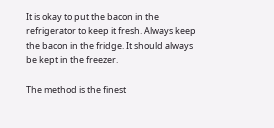It is okay to put the bacon in the refrigerator to keep it fresh. Always keep the bacon in the fridge. It should always be kept in the freezer.

The method is the finest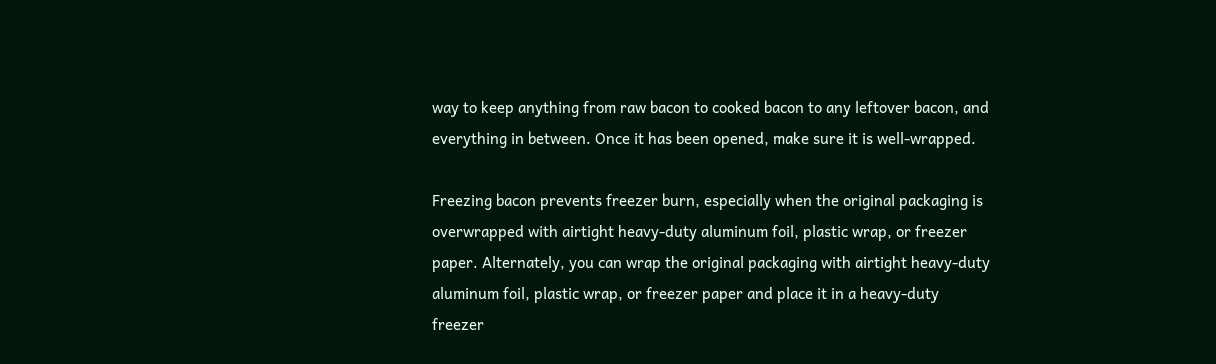way to keep anything from raw bacon to cooked bacon to any leftover bacon, and everything in between. Once it has been opened, make sure it is well-wrapped.

Freezing bacon prevents freezer burn, especially when the original packaging is overwrapped with airtight heavy-duty aluminum foil, plastic wrap, or freezer paper. Alternately, you can wrap the original packaging with airtight heavy-duty aluminum foil, plastic wrap, or freezer paper and place it in a heavy-duty freezer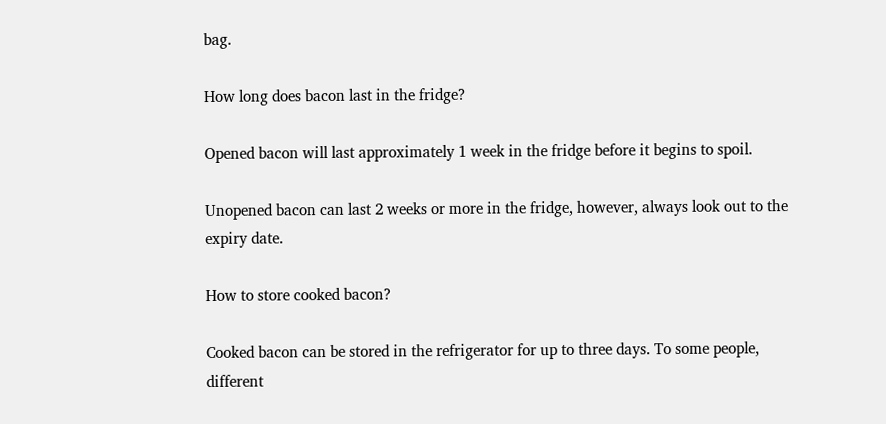bag.

How long does bacon last in the fridge?

Opened bacon will last approximately 1 week in the fridge before it begins to spoil.

Unopened bacon can last 2 weeks or more in the fridge, however, always look out to the expiry date.

How to store cooked bacon?

Cooked bacon can be stored in the refrigerator for up to three days. To some people, different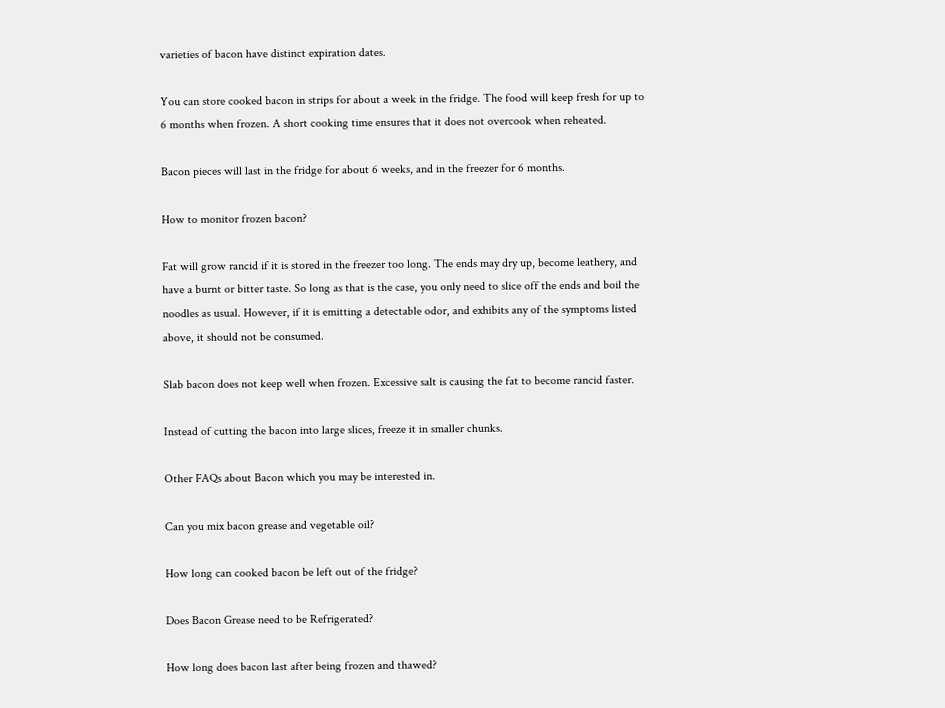varieties of bacon have distinct expiration dates.

You can store cooked bacon in strips for about a week in the fridge. The food will keep fresh for up to 6 months when frozen. A short cooking time ensures that it does not overcook when reheated.

Bacon pieces will last in the fridge for about 6 weeks, and in the freezer for 6 months.

How to monitor frozen bacon?

Fat will grow rancid if it is stored in the freezer too long. The ends may dry up, become leathery, and have a burnt or bitter taste. So long as that is the case, you only need to slice off the ends and boil the noodles as usual. However, if it is emitting a detectable odor, and exhibits any of the symptoms listed above, it should not be consumed.

Slab bacon does not keep well when frozen. Excessive salt is causing the fat to become rancid faster.

Instead of cutting the bacon into large slices, freeze it in smaller chunks.

Other FAQs about Bacon which you may be interested in.

Can you mix bacon grease and vegetable oil?

How long can cooked bacon be left out of the fridge?

Does Bacon Grease need to be Refrigerated?

How long does bacon last after being frozen and thawed?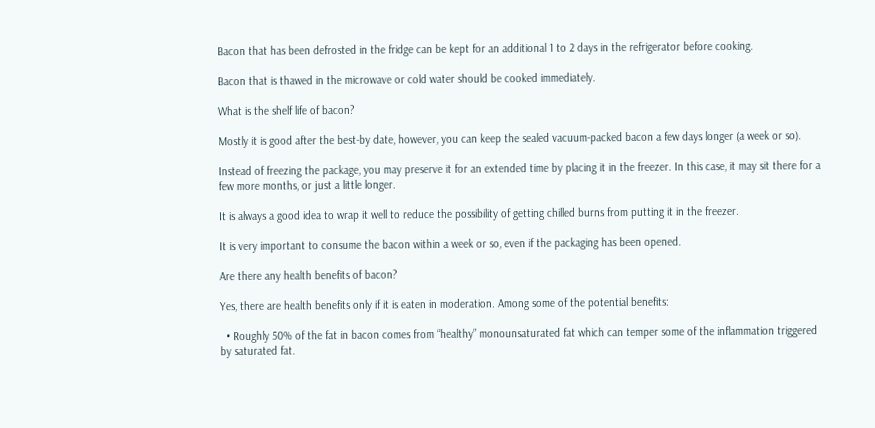Bacon that has been defrosted in the fridge can be kept for an additional 1 to 2 days in the refrigerator before cooking.

Bacon that is thawed in the microwave or cold water should be cooked immediately.

What is the shelf life of bacon?

Mostly it is good after the best-by date, however, you can keep the sealed vacuum-packed bacon a few days longer (a week or so).

Instead of freezing the package, you may preserve it for an extended time by placing it in the freezer. In this case, it may sit there for a few more months, or just a little longer.

It is always a good idea to wrap it well to reduce the possibility of getting chilled burns from putting it in the freezer.

It is very important to consume the bacon within a week or so, even if the packaging has been opened.

Are there any health benefits of bacon?

Yes, there are health benefits only if it is eaten in moderation. Among some of the potential benefits:

  • Roughly 50% of the fat in bacon comes from “healthy” monounsaturated fat which can temper some of the inflammation triggered by saturated fat.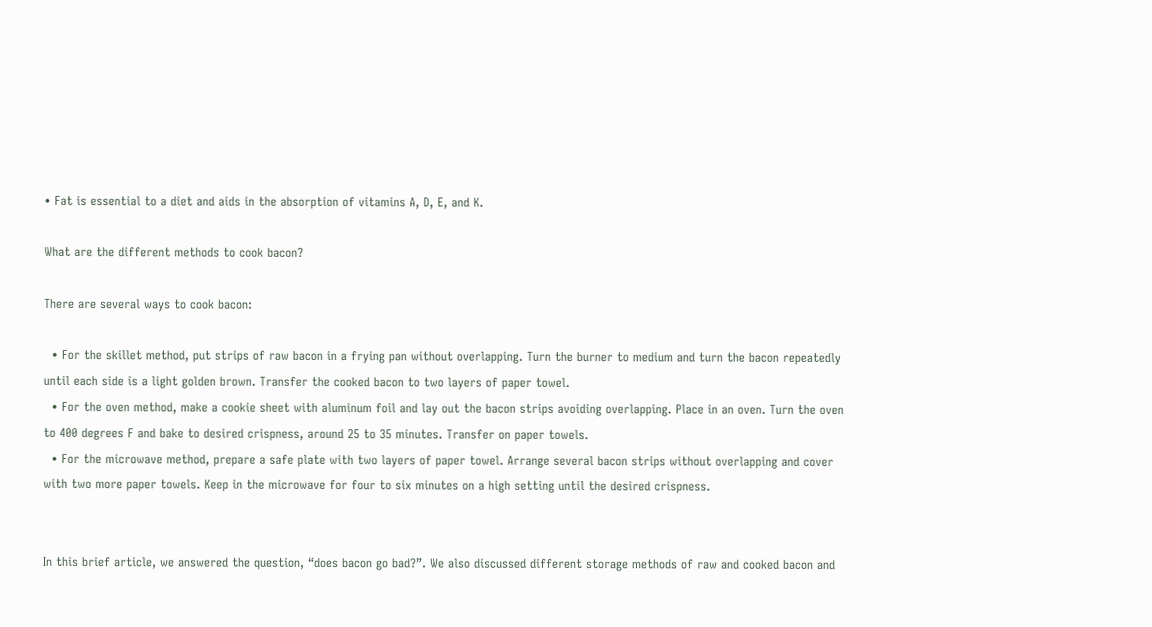• Fat is essential to a diet and aids in the absorption of vitamins A, D, E, and K.

What are the different methods to cook bacon?

There are several ways to cook bacon:

  • For the skillet method, put strips of raw bacon in a frying pan without overlapping. Turn the burner to medium and turn the bacon repeatedly until each side is a light golden brown. Transfer the cooked bacon to two layers of paper towel.
  • For the oven method, make a cookie sheet with aluminum foil and lay out the bacon strips avoiding overlapping. Place in an oven. Turn the oven to 400 degrees F and bake to desired crispness, around 25 to 35 minutes. Transfer on paper towels.
  • For the microwave method, prepare a safe plate with two layers of paper towel. Arrange several bacon strips without overlapping and cover with two more paper towels. Keep in the microwave for four to six minutes on a high setting until the desired crispness.


In this brief article, we answered the question, “does bacon go bad?”. We also discussed different storage methods of raw and cooked bacon and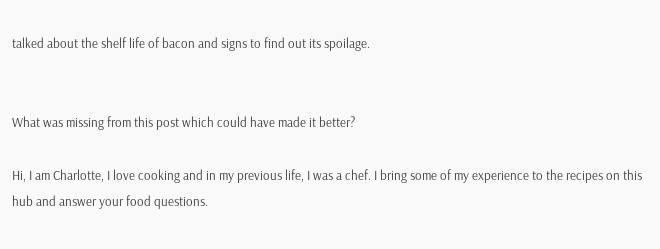talked about the shelf life of bacon and signs to find out its spoilage.


What was missing from this post which could have made it better?

Hi, I am Charlotte, I love cooking and in my previous life, I was a chef. I bring some of my experience to the recipes on this hub and answer your food questions.